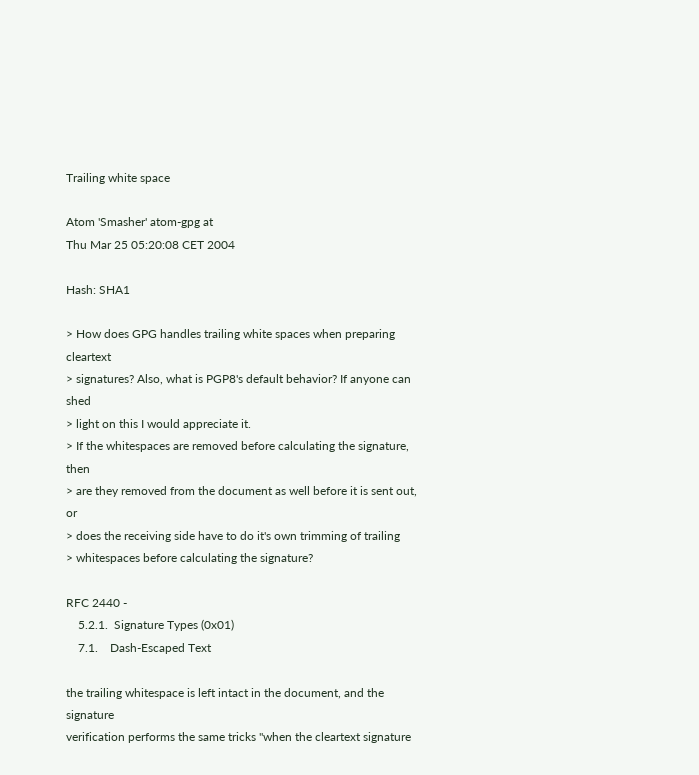Trailing white space

Atom 'Smasher' atom-gpg at
Thu Mar 25 05:20:08 CET 2004

Hash: SHA1

> How does GPG handles trailing white spaces when preparing cleartext
> signatures? Also, what is PGP8's default behavior? If anyone can shed
> light on this I would appreciate it.
> If the whitespaces are removed before calculating the signature, then
> are they removed from the document as well before it is sent out, or
> does the receiving side have to do it's own trimming of trailing
> whitespaces before calculating the signature?

RFC 2440 -
    5.2.1.  Signature Types (0x01)
    7.1.    Dash-Escaped Text

the trailing whitespace is left intact in the document, and the signature
verification performs the same tricks "when the cleartext signature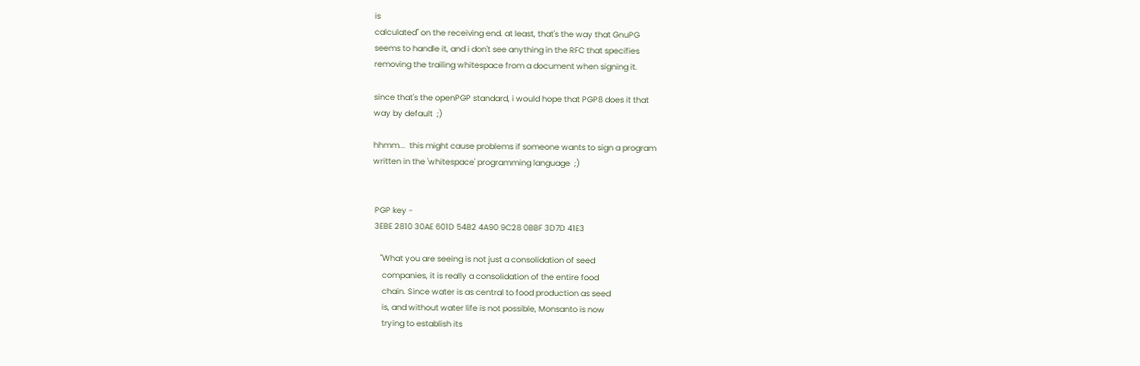is
calculated" on the receiving end. at least, that's the way that GnuPG
seems to handle it, and i don't see anything in the RFC that specifies
removing the trailing whitespace from a document when signing it.

since that's the openPGP standard, i would hope that PGP8 does it that
way by default  ;)

hhmm...  this might cause problems if someone wants to sign a program
written in the 'whitespace' programming language  ;)


 PGP key -
 3EBE 2810 30AE 601D 54B2 4A90 9C28 0BBF 3D7D 41E3

    "What you are seeing is not just a consolidation of seed
     companies, it is really a consolidation of the entire food
     chain. Since water is as central to food production as seed
     is, and without water life is not possible, Monsanto is now
     trying to establish its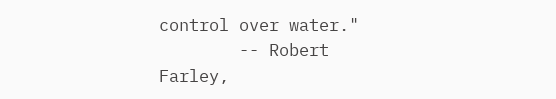control over water."
        -- Robert Farley,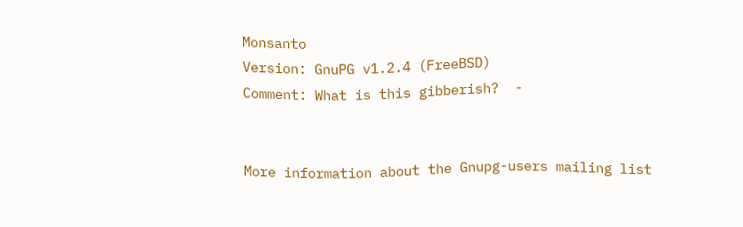Monsanto
Version: GnuPG v1.2.4 (FreeBSD)
Comment: What is this gibberish?  -


More information about the Gnupg-users mailing list